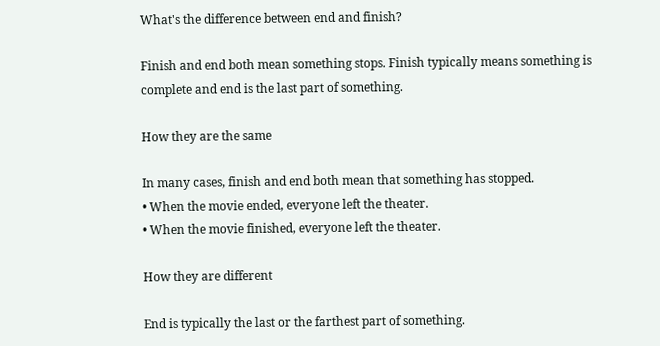What's the difference between end and finish?

Finish and end both mean something stops. Finish typically means something is complete and end is the last part of something.

How they are the same

In many cases, finish and end both mean that something has stopped.
• When the movie ended, everyone left the theater.
• When the movie finished, everyone left the theater.

How they are different

End is typically the last or the farthest part of something.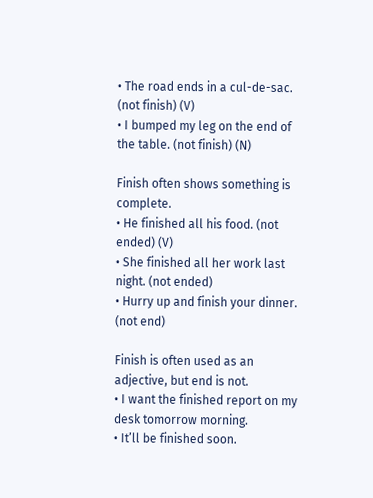• The road ends in a cul-de-sac. (not finish) (V)
• I bumped my leg on the end of the table. (not finish) (N)

Finish often shows something is complete.
• He finished all his food. (not ended) (V)
• She finished all her work last night. (not ended)
• Hurry up and finish your dinner. (not end)

Finish is often used as an adjective, but end is not.
• I want the finished report on my desk tomorrow morning.
• It’ll be finished soon.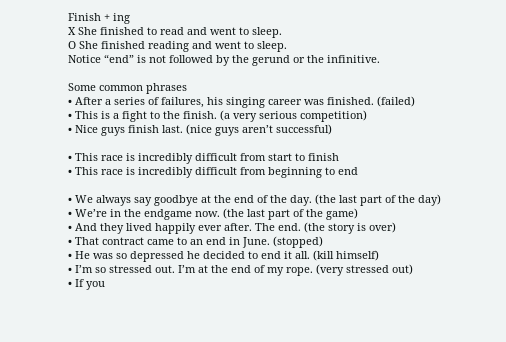Finish + ing
X She finished to read and went to sleep.
O She finished reading and went to sleep.
Notice “end” is not followed by the gerund or the infinitive.

Some common phrases
• After a series of failures, his singing career was finished. (failed)
• This is a fight to the finish. (a very serious competition)
• Nice guys finish last. (nice guys aren’t successful)

• This race is incredibly difficult from start to finish
• This race is incredibly difficult from beginning to end

• We always say goodbye at the end of the day. (the last part of the day)
• We’re in the endgame now. (the last part of the game)
• And they lived happily ever after. The end. (the story is over)
• That contract came to an end in June. (stopped)
• He was so depressed he decided to end it all. (kill himself)
• I’m so stressed out. I’m at the end of my rope. (very stressed out)
• If you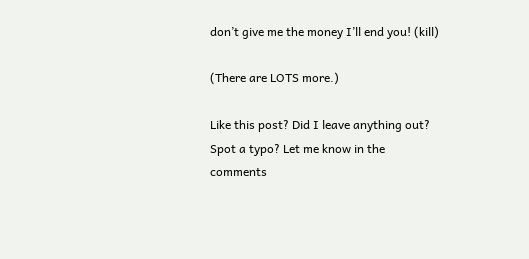don’t give me the money I’ll end you! (kill)

(There are LOTS more.)

Like this post? Did I leave anything out? Spot a typo? Let me know in the comments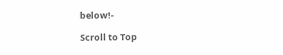below!-

Scroll to Top